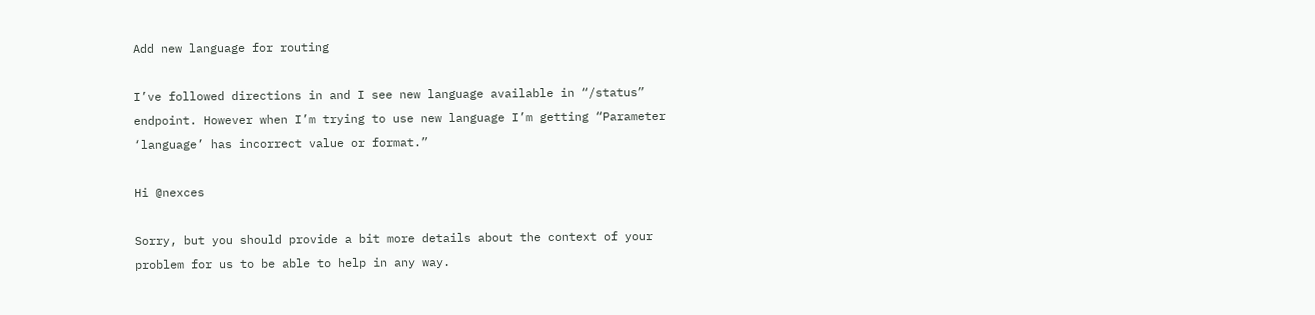Add new language for routing

I’ve followed directions in and I see new language available in “/status” endpoint. However when I’m trying to use new language I’m getting “Parameter ‘language’ has incorrect value or format.”

Hi @nexces

Sorry, but you should provide a bit more details about the context of your problem for us to be able to help in any way.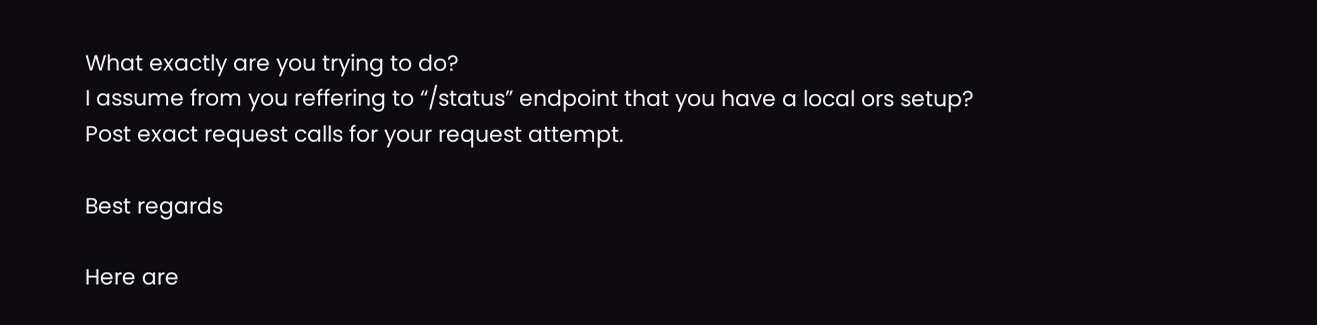What exactly are you trying to do?
I assume from you reffering to “/status” endpoint that you have a local ors setup?
Post exact request calls for your request attempt.

Best regards

Here are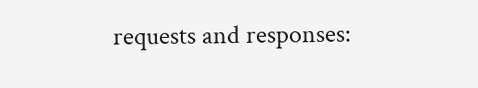requests and responses: